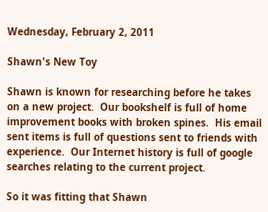Wednesday, February 2, 2011

Shawn's New Toy

Shawn is known for researching before he takes on a new project.  Our bookshelf is full of home improvement books with broken spines.  His email sent items is full of questions sent to friends with experience.  Our Internet history is full of google searches relating to the current project.

So it was fitting that Shawn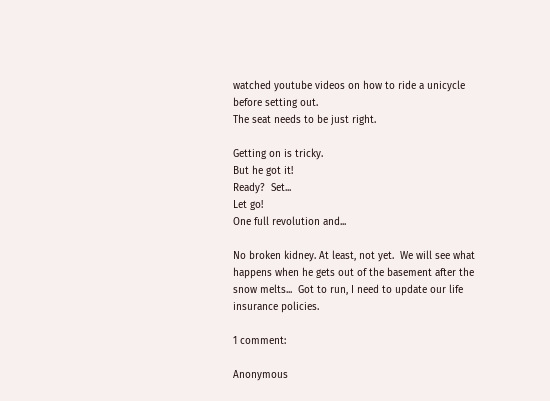watched youtube videos on how to ride a unicycle before setting out.
The seat needs to be just right.

Getting on is tricky.
But he got it!
Ready?  Set...
Let go!
One full revolution and...

No broken kidney. At least, not yet.  We will see what happens when he gets out of the basement after the snow melts...  Got to run, I need to update our life insurance policies.

1 comment:

Anonymous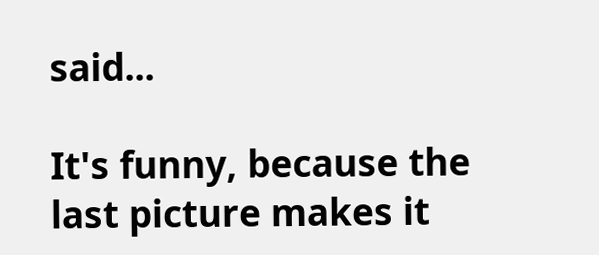said...

It's funny, because the last picture makes it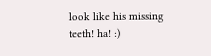look like his missing teeth! ha! :)